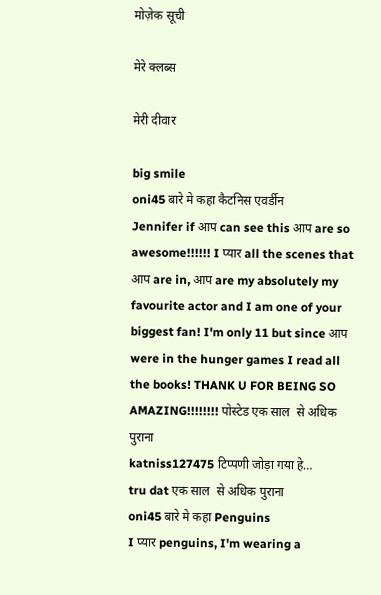मोज़ेक सूची

मेरे क्लब्स

मेरी दीवार

big smile
oni45 बारे मे कहा कैटनिस एवर्डीन
Jennifer if आप can see this आप are so awesome!!!!!! I प्यार all the scenes that आप are in, आप are my absolutely my favourite actor and I am one of your biggest fan! I'm only 11 but since आप were in the hunger games I read all the books! THANK U FOR BEING SO AMAZING!!!!!!!! पोस्टेड एक साल  से अधिक पुराना
katniss127475 टिप्पणी जोड़ा गया हे…
tru dat एक साल  से अधिक पुराना
oni45 बारे मे कहा Penguins
I प्यार penguins, I'm wearing a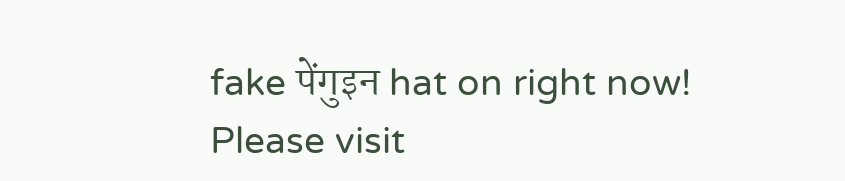fake पेंगुइन hat on right now! Please visit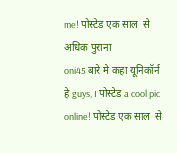me! पोस्टेड एक साल  से अधिक पुराना
oni45 बारे मे कहा यूनिकॉर्न
हे guys, I पोस्टेड a cool pic online! पोस्टेड एक साल  से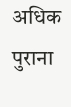अधिक पुराना